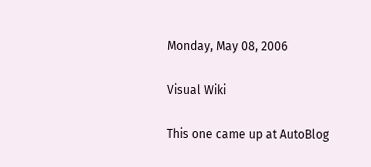Monday, May 08, 2006

Visual Wiki

This one came up at AutoBlog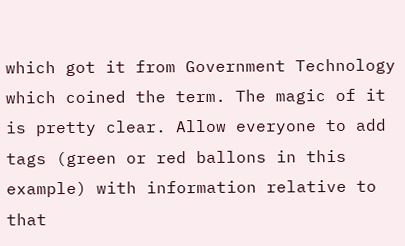which got it from Government Technology which coined the term. The magic of it is pretty clear. Allow everyone to add tags (green or red ballons in this example) with information relative to that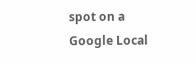spot on a Google Local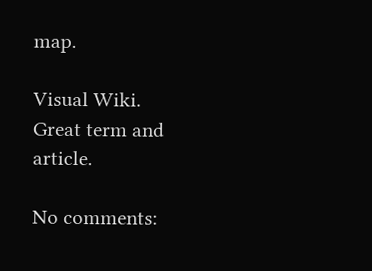map.

Visual Wiki.
Great term and article.

No comments: